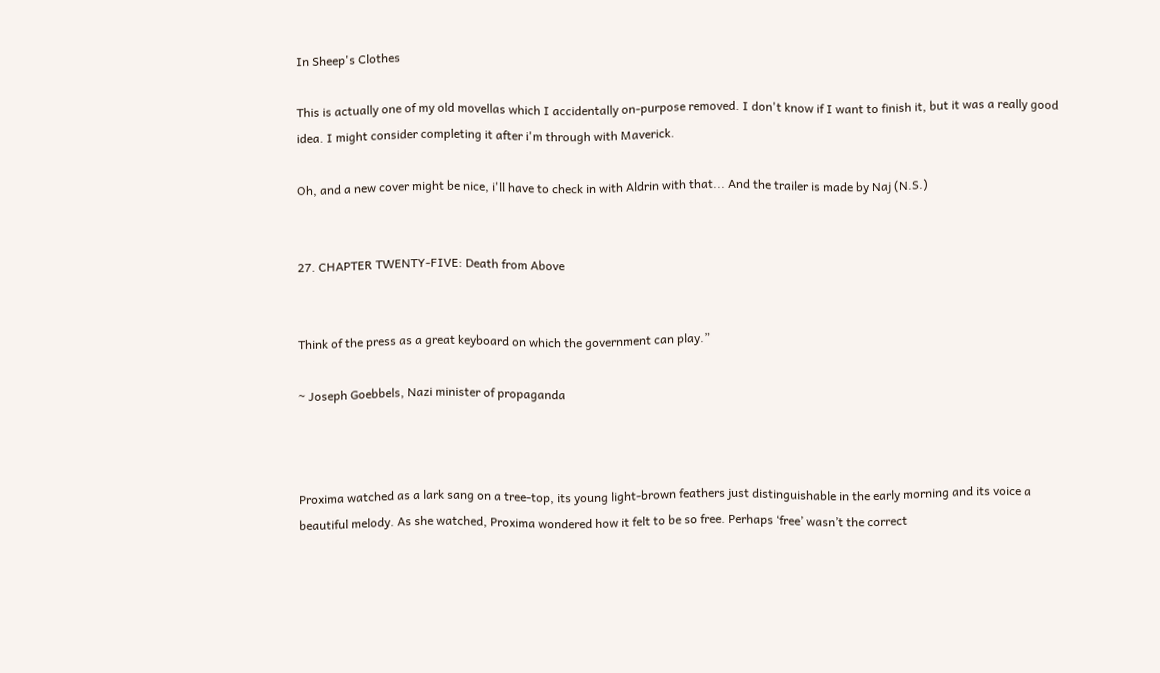In Sheep's Clothes

This is actually one of my old movellas which I accidentally on-purpose removed. I don't know if I want to finish it, but it was a really good idea. I might consider completing it after i'm through with Maverick.

Oh, and a new cover might be nice, i'll have to check in with Aldrin with that... And the trailer is made by Naj (N.S.)


27. CHAPTER TWENTY-FIVE: Death from Above


Think of the press as a great keyboard on which the government can play.”

~ Joseph Goebbels, Nazi minister of propaganda



Proxima watched as a lark sang on a tree-top, its young light-brown feathers just distinguishable in the early morning and its voice a beautiful melody. As she watched, Proxima wondered how it felt to be so free. Perhaps ‘free’ wasn’t the correct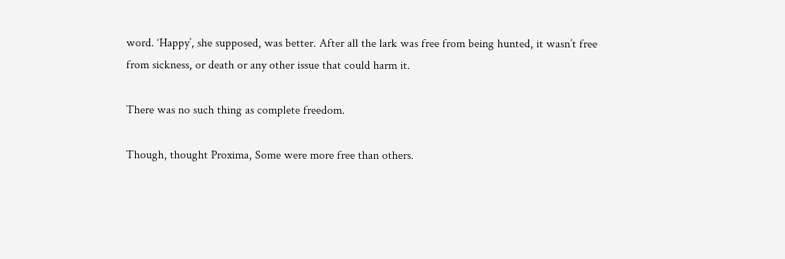word. ‘Happy’, she supposed, was better. After all the lark was free from being hunted, it wasn’t free from sickness, or death or any other issue that could harm it.

There was no such thing as complete freedom.

Though, thought Proxima, Some were more free than others.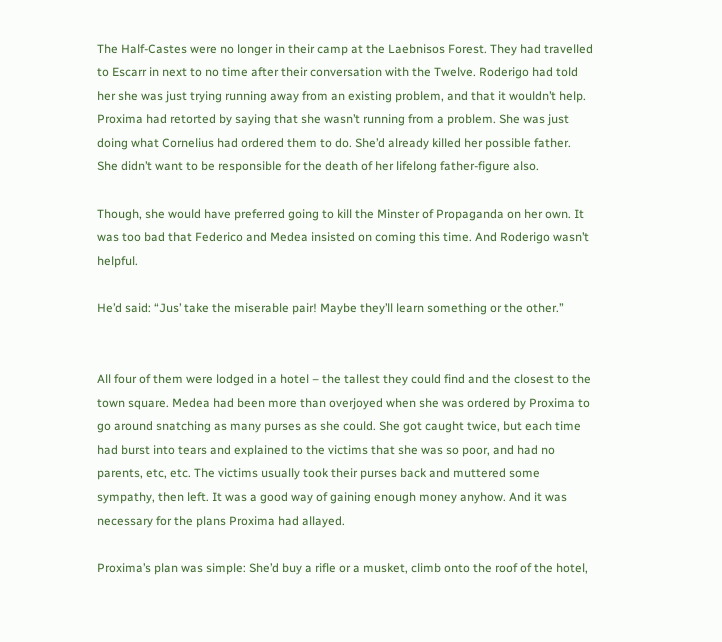The Half-Castes were no longer in their camp at the Laebnisos Forest. They had travelled to Escarr in next to no time after their conversation with the Twelve. Roderigo had told her she was just trying running away from an existing problem, and that it wouldn’t help. Proxima had retorted by saying that she wasn’t running from a problem. She was just doing what Cornelius had ordered them to do. She’d already killed her possible father. She didn’t want to be responsible for the death of her lifelong father-figure also.

Though, she would have preferred going to kill the Minster of Propaganda on her own. It was too bad that Federico and Medea insisted on coming this time. And Roderigo wasn’t helpful.

He’d said: “Jus’ take the miserable pair! Maybe they’ll learn something or the other.”


All four of them were lodged in a hotel – the tallest they could find and the closest to the town square. Medea had been more than overjoyed when she was ordered by Proxima to go around snatching as many purses as she could. She got caught twice, but each time had burst into tears and explained to the victims that she was so poor, and had no parents, etc, etc. The victims usually took their purses back and muttered some sympathy, then left. It was a good way of gaining enough money anyhow. And it was necessary for the plans Proxima had allayed.

Proxima’s plan was simple: She’d buy a rifle or a musket, climb onto the roof of the hotel,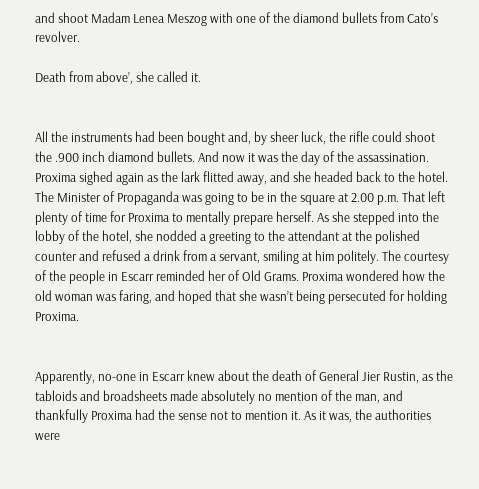and shoot Madam Lenea Meszog with one of the diamond bullets from Cato’s revolver.

Death from above’, she called it.


All the instruments had been bought and, by sheer luck, the rifle could shoot the .900 inch diamond bullets. And now it was the day of the assassination. Proxima sighed again as the lark flitted away, and she headed back to the hotel. The Minister of Propaganda was going to be in the square at 2.00 p.m. That left plenty of time for Proxima to mentally prepare herself. As she stepped into the lobby of the hotel, she nodded a greeting to the attendant at the polished counter and refused a drink from a servant, smiling at him politely. The courtesy of the people in Escarr reminded her of Old Grams. Proxima wondered how the old woman was faring, and hoped that she wasn’t being persecuted for holding Proxima.


Apparently, no-one in Escarr knew about the death of General Jier Rustin, as the tabloids and broadsheets made absolutely no mention of the man, and thankfully Proxima had the sense not to mention it. As it was, the authorities were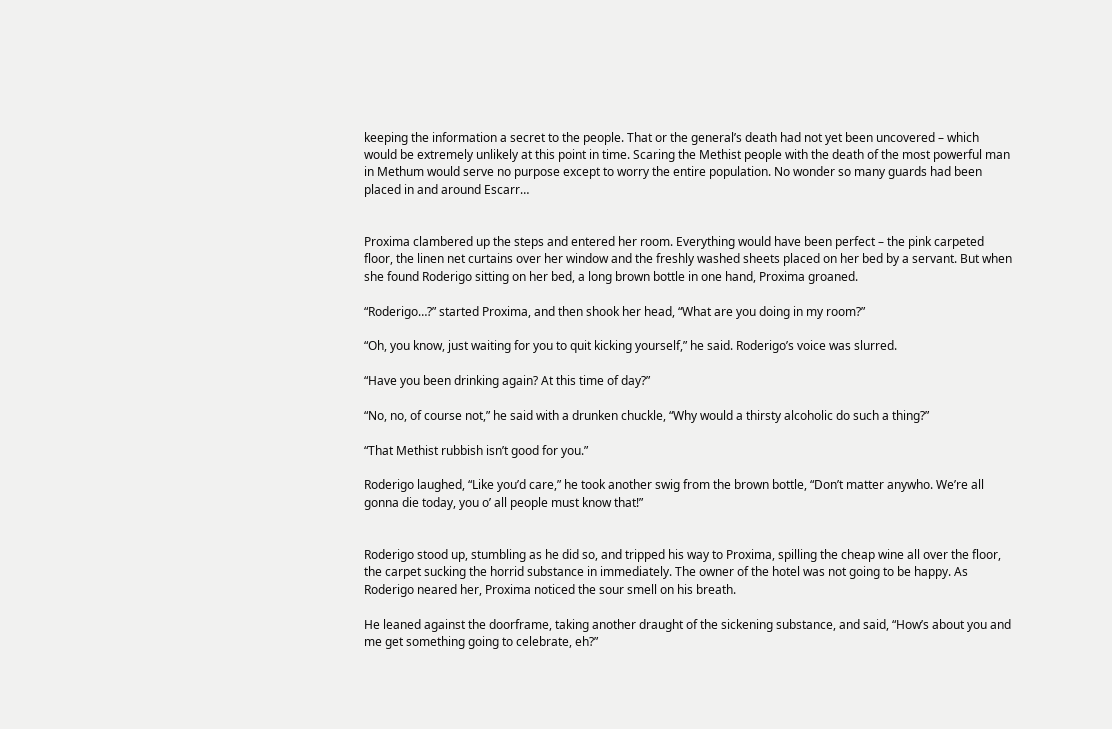keeping the information a secret to the people. That or the general’s death had not yet been uncovered – which would be extremely unlikely at this point in time. Scaring the Methist people with the death of the most powerful man in Methum would serve no purpose except to worry the entire population. No wonder so many guards had been placed in and around Escarr…


Proxima clambered up the steps and entered her room. Everything would have been perfect – the pink carpeted floor, the linen net curtains over her window and the freshly washed sheets placed on her bed by a servant. But when she found Roderigo sitting on her bed, a long brown bottle in one hand, Proxima groaned.

“Roderigo…?” started Proxima, and then shook her head, “What are you doing in my room?”

“Oh, you know, just waiting for you to quit kicking yourself,” he said. Roderigo’s voice was slurred.

“Have you been drinking again? At this time of day?”

“No, no, of course not,” he said with a drunken chuckle, “Why would a thirsty alcoholic do such a thing?”

“That Methist rubbish isn’t good for you.”

Roderigo laughed, “Like you’d care,” he took another swig from the brown bottle, “Don’t matter anywho. We’re all gonna die today, you o’ all people must know that!”


Roderigo stood up, stumbling as he did so, and tripped his way to Proxima, spilling the cheap wine all over the floor, the carpet sucking the horrid substance in immediately. The owner of the hotel was not going to be happy. As Roderigo neared her, Proxima noticed the sour smell on his breath.

He leaned against the doorframe, taking another draught of the sickening substance, and said, “How’s about you and me get something going to celebrate, eh?”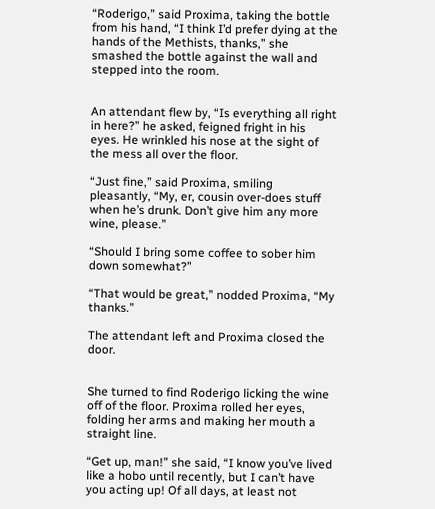“Roderigo,” said Proxima, taking the bottle from his hand, “I think I’d prefer dying at the hands of the Methists, thanks,” she smashed the bottle against the wall and stepped into the room.


An attendant flew by, “Is everything all right in here?” he asked, feigned fright in his eyes. He wrinkled his nose at the sight of the mess all over the floor.

“Just fine,” said Proxima, smiling pleasantly, “My, er, cousin over-does stuff when he’s drunk. Don’t give him any more wine, please.”

“Should I bring some coffee to sober him down somewhat?”

“That would be great,” nodded Proxima, “My thanks.”

The attendant left and Proxima closed the door.


She turned to find Roderigo licking the wine off of the floor. Proxima rolled her eyes, folding her arms and making her mouth a straight line.

“Get up, man!” she said, “I know you’ve lived like a hobo until recently, but I can’t have you acting up! Of all days, at least not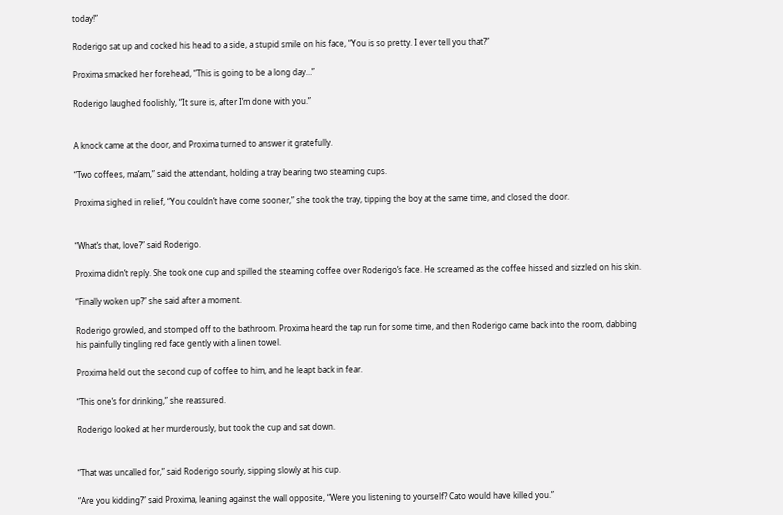today!”

Roderigo sat up and cocked his head to a side, a stupid smile on his face, “You is so pretty. I ever tell you that?”

Proxima smacked her forehead, “This is going to be a long day…”

Roderigo laughed foolishly, “It sure is, after I’m done with you.”


A knock came at the door, and Proxima turned to answer it gratefully.

“Two coffees, ma’am,” said the attendant, holding a tray bearing two steaming cups.

Proxima sighed in relief, “You couldn’t have come sooner,” she took the tray, tipping the boy at the same time, and closed the door.


“What’s that, love?” said Roderigo.

Proxima didn’t reply. She took one cup and spilled the steaming coffee over Roderigo’s face. He screamed as the coffee hissed and sizzled on his skin.

“Finally woken up?” she said after a moment.

Roderigo growled, and stomped off to the bathroom. Proxima heard the tap run for some time, and then Roderigo came back into the room, dabbing his painfully tingling red face gently with a linen towel.

Proxima held out the second cup of coffee to him, and he leapt back in fear.

“This one’s for drinking,” she reassured.

Roderigo looked at her murderously, but took the cup and sat down.


“That was uncalled for,” said Roderigo sourly, sipping slowly at his cup.

“Are you kidding?” said Proxima, leaning against the wall opposite, “Were you listening to yourself? Cato would have killed you.”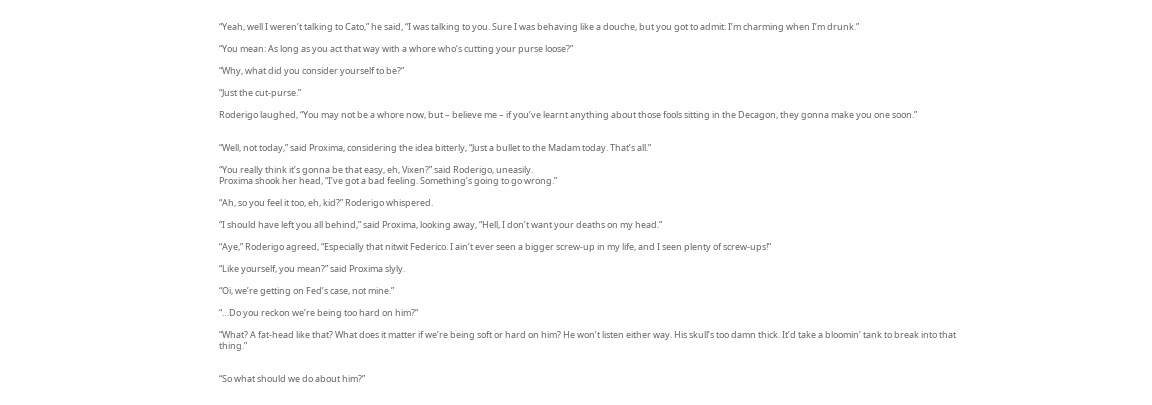“Yeah, well I weren’t talking to Cato,” he said, “I was talking to you. Sure I was behaving like a douche, but you got to admit: I’m charming when I’m drunk.”

“You mean: As long as you act that way with a whore who’s cutting your purse loose?”

“Why, what did you consider yourself to be?”

“Just the cut-purse.”

Roderigo laughed, “You may not be a whore now, but – believe me – if you’ve learnt anything about those fools sitting in the Decagon, they gonna make you one soon.”


“Well, not today,” said Proxima, considering the idea bitterly, “Just a bullet to the Madam today. That’s all.”

“You really think it’s gonna be that easy, eh, Vixen?” said Roderigo, uneasily.
Proxima shook her head, “I’ve got a bad feeling. Something’s going to go wrong.”

“Ah, so you feel it too, eh, kid?” Roderigo whispered.

“I should have left you all behind,” said Proxima, looking away, “Hell, I don’t want your deaths on my head.”

“Aye,” Roderigo agreed, “Especially that nitwit Federico. I ain’t ever seen a bigger screw-up in my life, and I seen plenty of screw-ups!”

“Like yourself, you mean?” said Proxima slyly.

“Oi, we’re getting on Fed’s case, not mine.”

“…Do you reckon we’re being too hard on him?”

“What? A fat-head like that? What does it matter if we’re being soft or hard on him? He won’t listen either way. His skull’s too damn thick. It’d take a bloomin’ tank to break into that thing.”


“So what should we do about him?”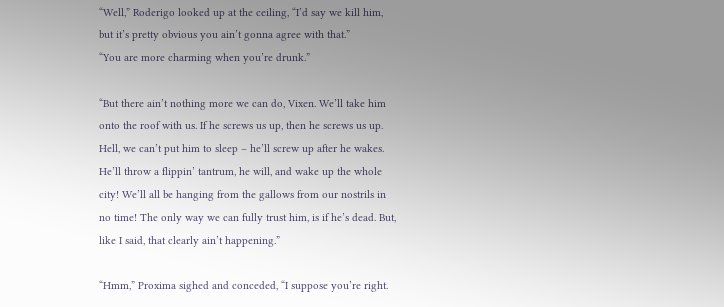“Well,” Roderigo looked up at the ceiling, “I’d say we kill him, but it’s pretty obvious you ain’t gonna agree with that.”
“You are more charming when you’re drunk.”

“But there ain’t nothing more we can do, Vixen. We’ll take him onto the roof with us. If he screws us up, then he screws us up. Hell, we can’t put him to sleep – he’ll screw up after he wakes. He’ll throw a flippin’ tantrum, he will, and wake up the whole city! We’ll all be hanging from the gallows from our nostrils in no time! The only way we can fully trust him, is if he’s dead. But, like I said, that clearly ain’t happening.”

“Hmm,” Proxima sighed and conceded, “I suppose you’re right.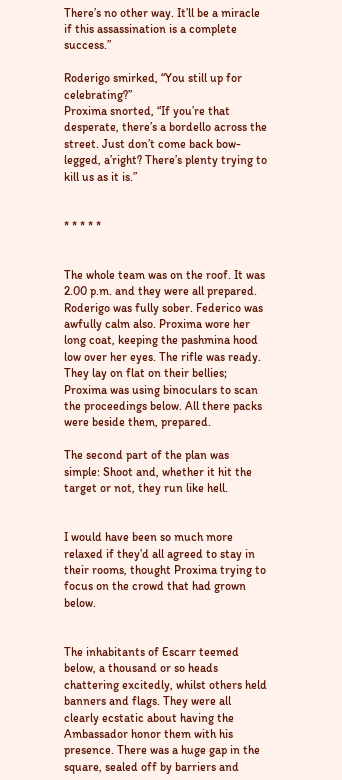There’s no other way. It’ll be a miracle if this assassination is a complete success.”

Roderigo smirked, “You still up for celebrating?”
Proxima snorted, “If you’re that desperate, there’s a bordello across the street. Just don’t come back bow-legged, a’right? There’s plenty trying to kill us as it is.”


* * * * *


The whole team was on the roof. It was 2.00 p.m. and they were all prepared. Roderigo was fully sober. Federico was awfully calm also. Proxima wore her long coat, keeping the pashmina hood low over her eyes. The rifle was ready. They lay on flat on their bellies; Proxima was using binoculars to scan the proceedings below. All there packs were beside them, prepared.

The second part of the plan was simple: Shoot and, whether it hit the target or not, they run like hell.


I would have been so much more relaxed if they’d all agreed to stay in their rooms, thought Proxima trying to focus on the crowd that had grown below.


The inhabitants of Escarr teemed below, a thousand or so heads chattering excitedly, whilst others held banners and flags. They were all clearly ecstatic about having the Ambassador honor them with his presence. There was a huge gap in the square, sealed off by barriers and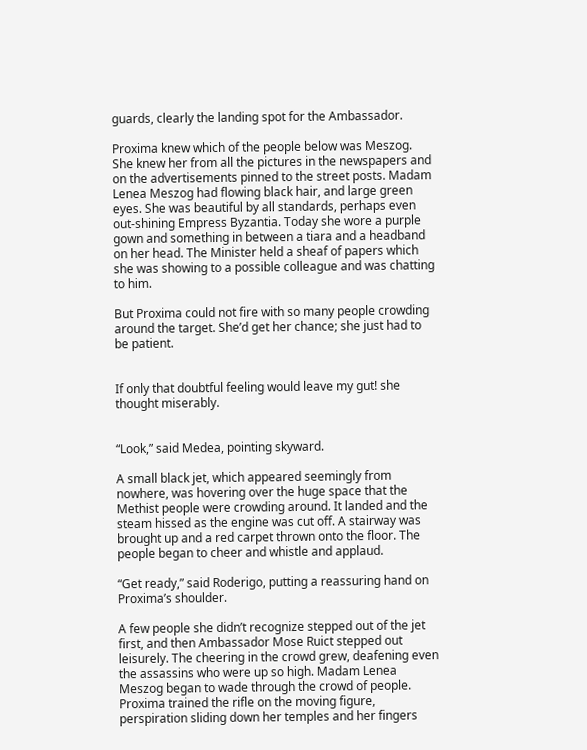guards, clearly the landing spot for the Ambassador.

Proxima knew which of the people below was Meszog. She knew her from all the pictures in the newspapers and on the advertisements pinned to the street posts. Madam Lenea Meszog had flowing black hair, and large green eyes. She was beautiful by all standards, perhaps even out-shining Empress Byzantia. Today she wore a purple gown and something in between a tiara and a headband on her head. The Minister held a sheaf of papers which she was showing to a possible colleague and was chatting to him.

But Proxima could not fire with so many people crowding around the target. She’d get her chance; she just had to be patient.


If only that doubtful feeling would leave my gut! she thought miserably.


“Look,” said Medea, pointing skyward.

A small black jet, which appeared seemingly from nowhere, was hovering over the huge space that the Methist people were crowding around. It landed and the steam hissed as the engine was cut off. A stairway was brought up and a red carpet thrown onto the floor. The people began to cheer and whistle and applaud.

“Get ready,” said Roderigo, putting a reassuring hand on Proxima’s shoulder.

A few people she didn’t recognize stepped out of the jet first, and then Ambassador Mose Ruict stepped out leisurely. The cheering in the crowd grew, deafening even the assassins who were up so high. Madam Lenea Meszog began to wade through the crowd of people. Proxima trained the rifle on the moving figure, perspiration sliding down her temples and her fingers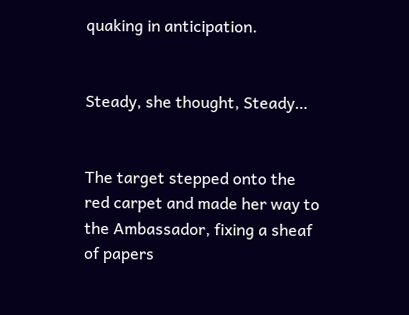quaking in anticipation.


Steady, she thought, Steady…


The target stepped onto the red carpet and made her way to the Ambassador, fixing a sheaf of papers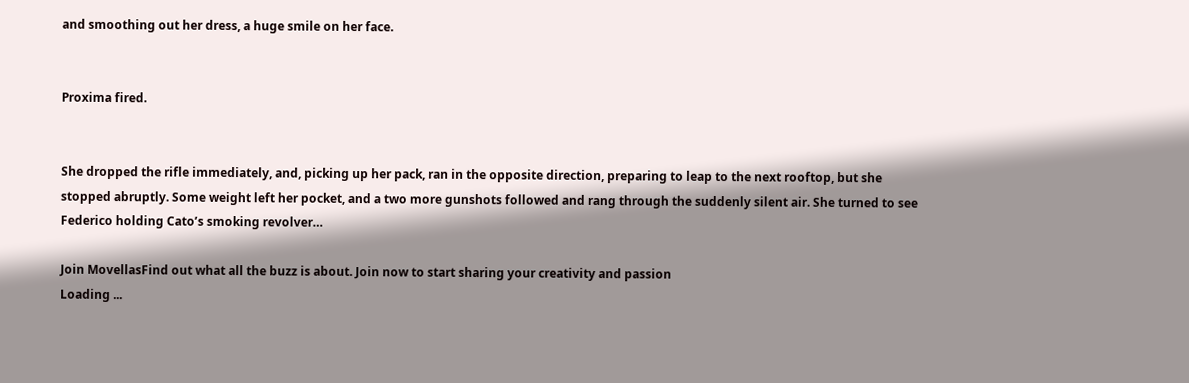and smoothing out her dress, a huge smile on her face.


Proxima fired.


She dropped the rifle immediately, and, picking up her pack, ran in the opposite direction, preparing to leap to the next rooftop, but she stopped abruptly. Some weight left her pocket, and a two more gunshots followed and rang through the suddenly silent air. She turned to see Federico holding Cato’s smoking revolver…

Join MovellasFind out what all the buzz is about. Join now to start sharing your creativity and passion
Loading ...